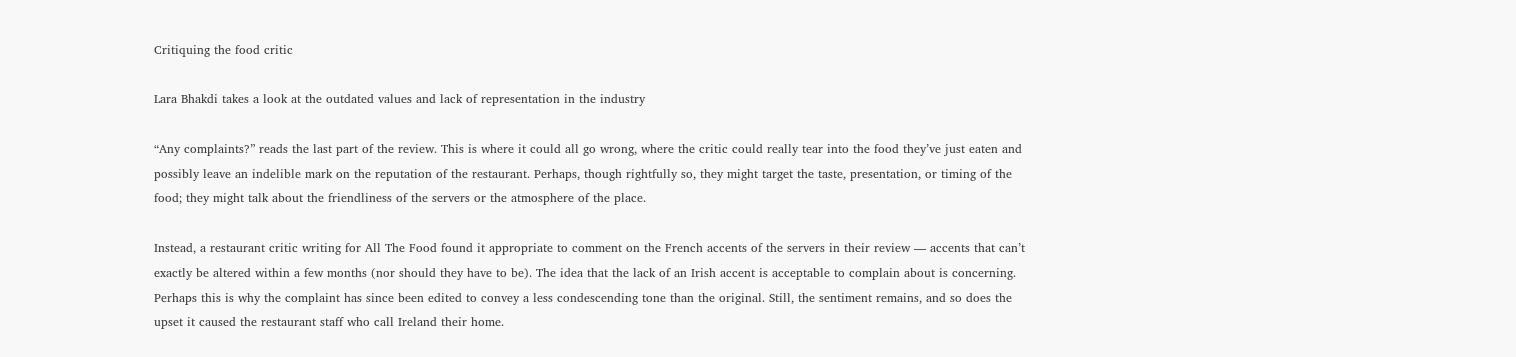Critiquing the food critic

Lara Bhakdi takes a look at the outdated values and lack of representation in the industry

“Any complaints?” reads the last part of the review. This is where it could all go wrong, where the critic could really tear into the food they’ve just eaten and possibly leave an indelible mark on the reputation of the restaurant. Perhaps, though rightfully so, they might target the taste, presentation, or timing of the food; they might talk about the friendliness of the servers or the atmosphere of the place.

Instead, a restaurant critic writing for All The Food found it appropriate to comment on the French accents of the servers in their review — accents that can’t exactly be altered within a few months (nor should they have to be). The idea that the lack of an Irish accent is acceptable to complain about is concerning. Perhaps this is why the complaint has since been edited to convey a less condescending tone than the original. Still, the sentiment remains, and so does the upset it caused the restaurant staff who call Ireland their home.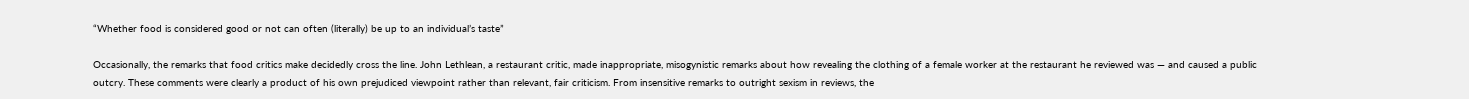“Whether food is considered good or not can often (literally) be up to an individual’s taste”

Occasionally, the remarks that food critics make decidedly cross the line. John Lethlean, a restaurant critic, made inappropriate, misogynistic remarks about how revealing the clothing of a female worker at the restaurant he reviewed was — and caused a public outcry. These comments were clearly a product of his own prejudiced viewpoint rather than relevant, fair criticism. From insensitive remarks to outright sexism in reviews, the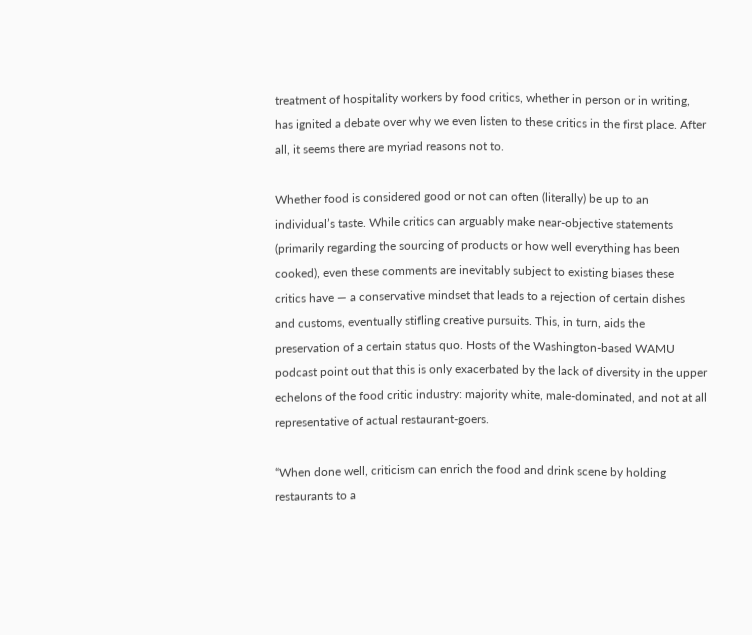treatment of hospitality workers by food critics, whether in person or in writing, has ignited a debate over why we even listen to these critics in the first place. After all, it seems there are myriad reasons not to.

Whether food is considered good or not can often (literally) be up to an individual’s taste. While critics can arguably make near-objective statements (primarily regarding the sourcing of products or how well everything has been cooked), even these comments are inevitably subject to existing biases these critics have — a conservative mindset that leads to a rejection of certain dishes and customs, eventually stifling creative pursuits. This, in turn, aids the preservation of a certain status quo. Hosts of the Washington-based WAMU podcast point out that this is only exacerbated by the lack of diversity in the upper echelons of the food critic industry: majority white, male-dominated, and not at all representative of actual restaurant-goers.

“When done well, criticism can enrich the food and drink scene by holding restaurants to a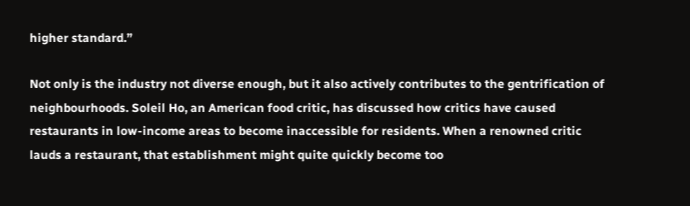higher standard.”

Not only is the industry not diverse enough, but it also actively contributes to the gentrification of neighbourhoods. Soleil Ho, an American food critic, has discussed how critics have caused restaurants in low-income areas to become inaccessible for residents. When a renowned critic lauds a restaurant, that establishment might quite quickly become too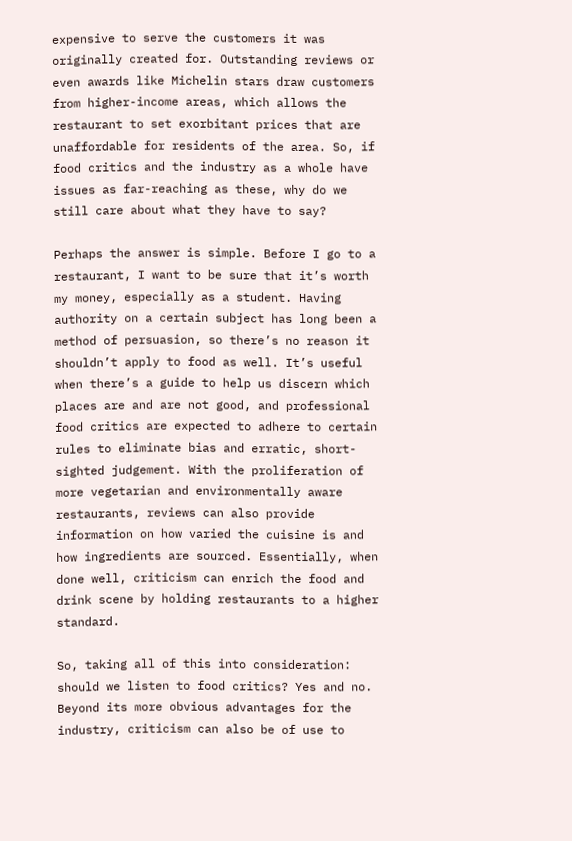expensive to serve the customers it was originally created for. Outstanding reviews or even awards like Michelin stars draw customers from higher-income areas, which allows the restaurant to set exorbitant prices that are unaffordable for residents of the area. So, if food critics and the industry as a whole have issues as far-reaching as these, why do we still care about what they have to say?

Perhaps the answer is simple. Before I go to a restaurant, I want to be sure that it’s worth my money, especially as a student. Having authority on a certain subject has long been a method of persuasion, so there’s no reason it shouldn’t apply to food as well. It’s useful when there’s a guide to help us discern which places are and are not good, and professional food critics are expected to adhere to certain rules to eliminate bias and erratic, short-sighted judgement. With the proliferation of more vegetarian and environmentally aware restaurants, reviews can also provide information on how varied the cuisine is and how ingredients are sourced. Essentially, when done well, criticism can enrich the food and drink scene by holding restaurants to a higher standard.

So, taking all of this into consideration: should we listen to food critics? Yes and no. Beyond its more obvious advantages for the industry, criticism can also be of use to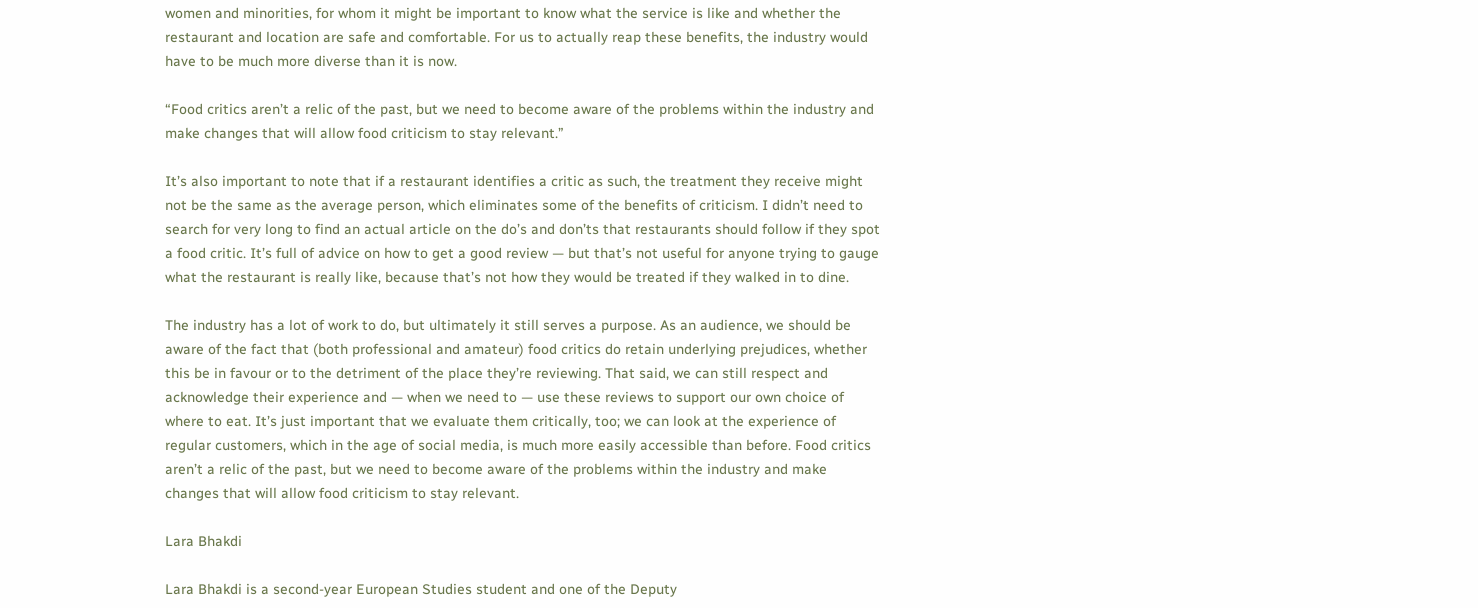women and minorities, for whom it might be important to know what the service is like and whether the restaurant and location are safe and comfortable. For us to actually reap these benefits, the industry would have to be much more diverse than it is now.

“Food critics aren’t a relic of the past, but we need to become aware of the problems within the industry and make changes that will allow food criticism to stay relevant.”

It’s also important to note that if a restaurant identifies a critic as such, the treatment they receive might not be the same as the average person, which eliminates some of the benefits of criticism. I didn’t need to search for very long to find an actual article on the do’s and don’ts that restaurants should follow if they spot a food critic. It’s full of advice on how to get a good review — but that’s not useful for anyone trying to gauge what the restaurant is really like, because that’s not how they would be treated if they walked in to dine.

The industry has a lot of work to do, but ultimately it still serves a purpose. As an audience, we should be aware of the fact that (both professional and amateur) food critics do retain underlying prejudices, whether this be in favour or to the detriment of the place they’re reviewing. That said, we can still respect and acknowledge their experience and — when we need to — use these reviews to support our own choice of where to eat. It’s just important that we evaluate them critically, too; we can look at the experience of regular customers, which in the age of social media, is much more easily accessible than before. Food critics aren’t a relic of the past, but we need to become aware of the problems within the industry and make changes that will allow food criticism to stay relevant.

Lara Bhakdi

Lara Bhakdi is a second-year European Studies student and one of the Deputy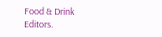Food & Drink Editors.